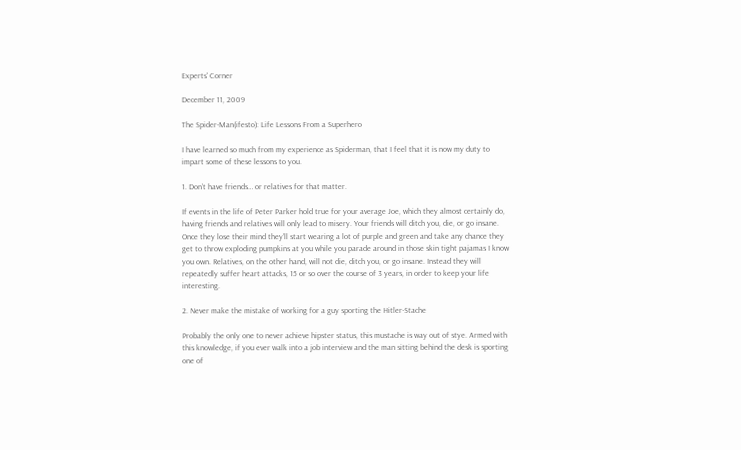Experts' Corner

December 11, 2009

The Spider-Man(ifesto): Life Lessons From a Superhero

I have learned so much from my experience as Spiderman, that I feel that it is now my duty to impart some of these lessons to you.

1. Don’t have friends… or relatives for that matter.

If events in the life of Peter Parker hold true for your average Joe, which they almost certainly do, having friends and relatives will only lead to misery. Your friends will ditch you, die, or go insane. Once they lose their mind they’ll start wearing a lot of purple and green and take any chance they get to throw exploding pumpkins at you while you parade around in those skin tight pajamas I know you own. Relatives, on the other hand, will not die, ditch you, or go insane. Instead they will repeatedly suffer heart attacks, 15 or so over the course of 3 years, in order to keep your life interesting.

2. Never make the mistake of working for a guy sporting the Hitler-Stache

Probably the only one to never achieve hipster status, this mustache is way out of stye. Armed with this knowledge, if you ever walk into a job interview and the man sitting behind the desk is sporting one of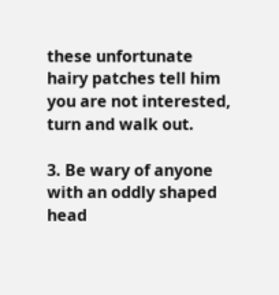these unfortunate hairy patches tell him you are not interested, turn and walk out.

3. Be wary of anyone with an oddly shaped head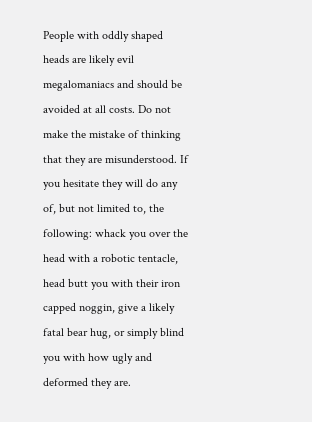People with oddly shaped heads are likely evil megalomaniacs and should be avoided at all costs. Do not make the mistake of thinking that they are misunderstood. If you hesitate they will do any of, but not limited to, the following: whack you over the head with a robotic tentacle, head butt you with their iron capped noggin, give a likely fatal bear hug, or simply blind you with how ugly and deformed they are.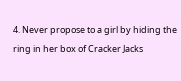4. Never propose to a girl by hiding the ring in her box of Cracker Jacks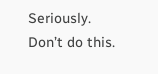Seriously. Don’t do this.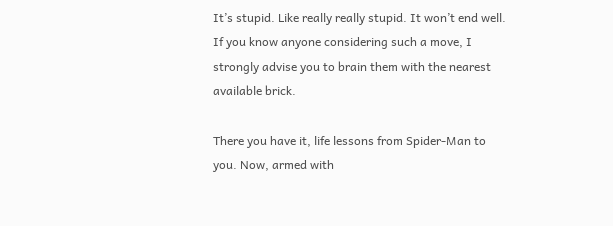It’s stupid. Like really really stupid. It won’t end well. If you know anyone considering such a move, I strongly advise you to brain them with the nearest available brick.

There you have it, life lessons from Spider-Man to you. Now, armed with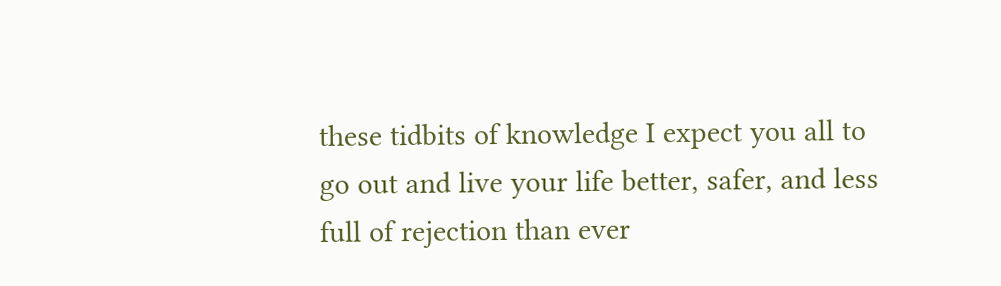these tidbits of knowledge I expect you all to go out and live your life better, safer, and less full of rejection than ever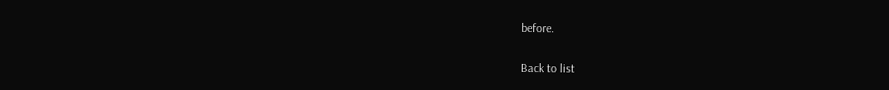before.

Back to list